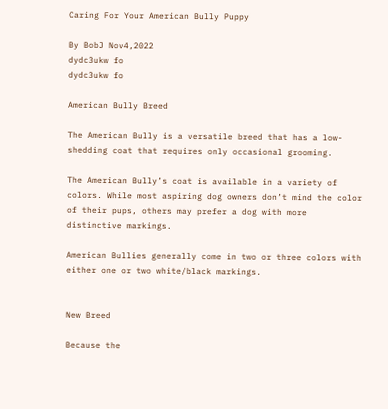Caring For Your American Bully Puppy

By BobJ Nov4,2022
dydc3ukw fo
dydc3ukw fo

American Bully Breed

The American Bully is a versatile breed that has a low-shedding coat that requires only occasional grooming.

The American Bully’s coat is available in a variety of colors. While most aspiring dog owners don’t mind the color of their pups, others may prefer a dog with more distinctive markings.

American Bullies generally come in two or three colors with either one or two white/black markings.


New Breed

Because the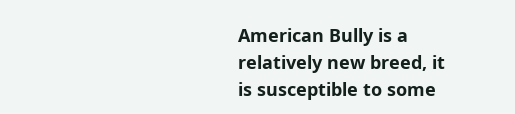American Bully is a relatively new breed, it is susceptible to some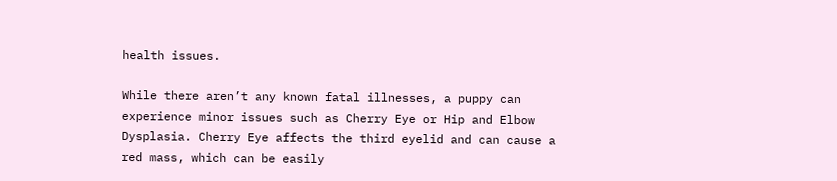health issues.

While there aren’t any known fatal illnesses, a puppy can experience minor issues such as Cherry Eye or Hip and Elbow Dysplasia. Cherry Eye affects the third eyelid and can cause a red mass, which can be easily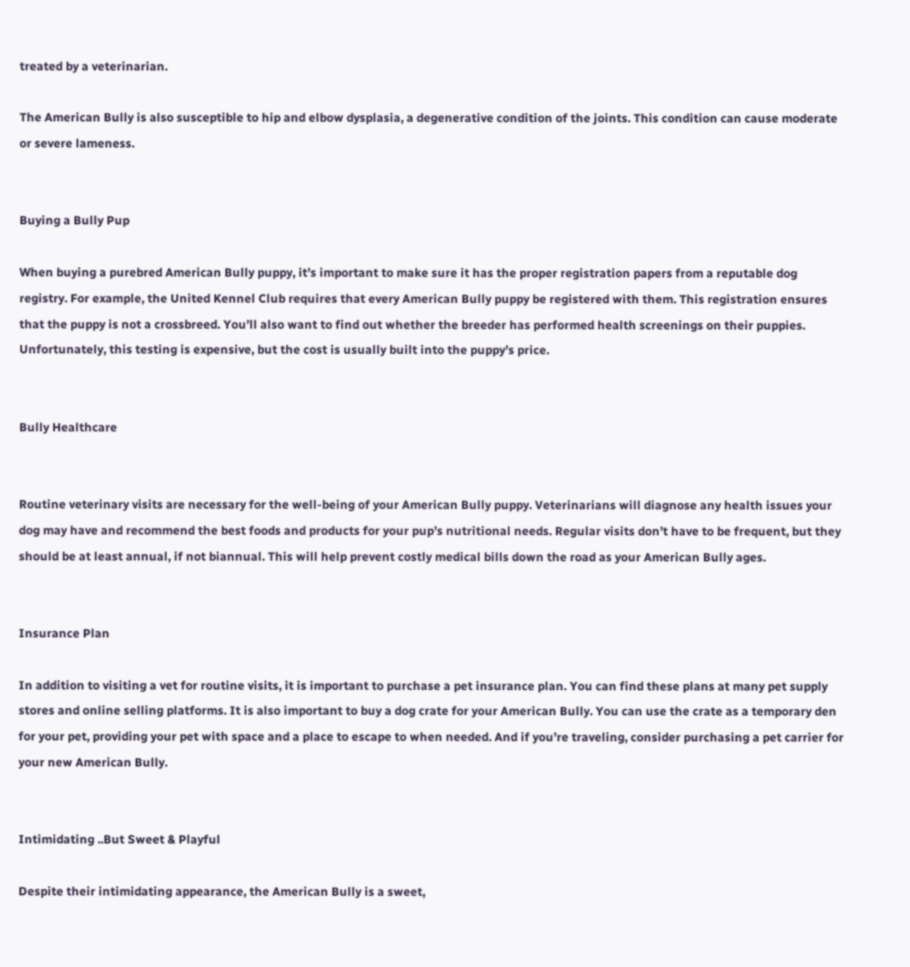treated by a veterinarian.

The American Bully is also susceptible to hip and elbow dysplasia, a degenerative condition of the joints. This condition can cause moderate or severe lameness.


Buying a Bully Pup

When buying a purebred American Bully puppy, it’s important to make sure it has the proper registration papers from a reputable dog registry. For example, the United Kennel Club requires that every American Bully puppy be registered with them. This registration ensures that the puppy is not a crossbreed. You’ll also want to find out whether the breeder has performed health screenings on their puppies. Unfortunately, this testing is expensive, but the cost is usually built into the puppy’s price.


Bully Healthcare


Routine veterinary visits are necessary for the well-being of your American Bully puppy. Veterinarians will diagnose any health issues your dog may have and recommend the best foods and products for your pup’s nutritional needs. Regular visits don’t have to be frequent, but they should be at least annual, if not biannual. This will help prevent costly medical bills down the road as your American Bully ages.


Insurance Plan

In addition to visiting a vet for routine visits, it is important to purchase a pet insurance plan. You can find these plans at many pet supply stores and online selling platforms. It is also important to buy a dog crate for your American Bully. You can use the crate as a temporary den for your pet, providing your pet with space and a place to escape to when needed. And if you’re traveling, consider purchasing a pet carrier for your new American Bully.


Intimidating ..But Sweet & Playful

Despite their intimidating appearance, the American Bully is a sweet,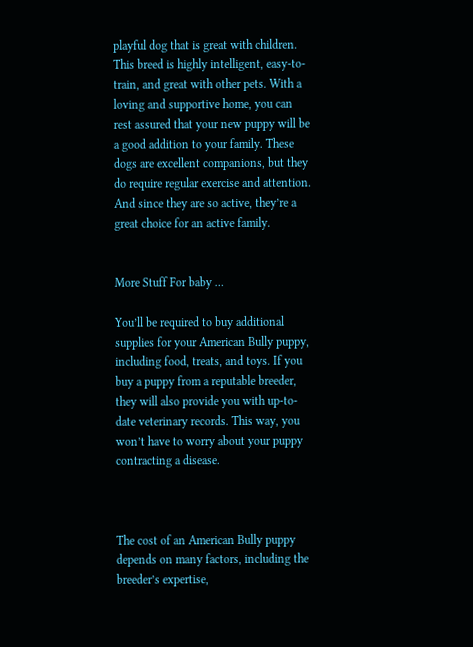playful dog that is great with children. This breed is highly intelligent, easy-to-train, and great with other pets. With a loving and supportive home, you can rest assured that your new puppy will be a good addition to your family. These dogs are excellent companions, but they do require regular exercise and attention. And since they are so active, they’re a great choice for an active family.


More Stuff For baby …

You’ll be required to buy additional supplies for your American Bully puppy, including food, treats, and toys. If you buy a puppy from a reputable breeder, they will also provide you with up-to-date veterinary records. This way, you won’t have to worry about your puppy contracting a disease.



The cost of an American Bully puppy depends on many factors, including the breeder’s expertise,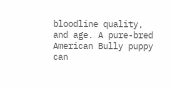bloodline quality, and age. A pure-bred American Bully puppy can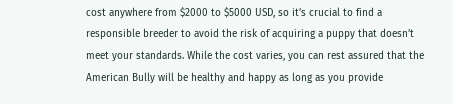cost anywhere from $2000 to $5000 USD, so it’s crucial to find a responsible breeder to avoid the risk of acquiring a puppy that doesn’t meet your standards. While the cost varies, you can rest assured that the American Bully will be healthy and happy as long as you provide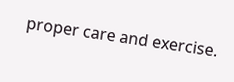proper care and exercise.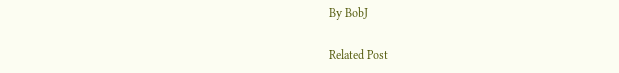By BobJ

Related Post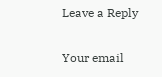Leave a Reply

Your email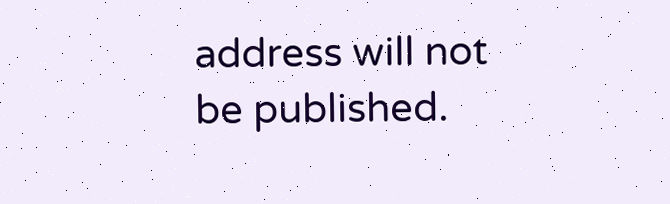address will not be published.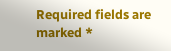Required fields are marked *